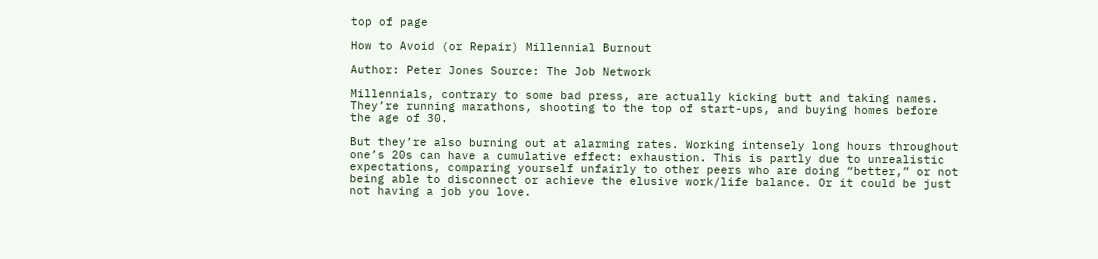top of page

How to Avoid (or Repair) Millennial Burnout

Author: Peter Jones Source: The Job Network

Millennials, contrary to some bad press, are actually kicking butt and taking names. They’re running marathons, shooting to the top of start-ups, and buying homes before the age of 30.

But they’re also burning out at alarming rates. Working intensely long hours throughout one’s 20s can have a cumulative effect: exhaustion. This is partly due to unrealistic expectations, comparing yourself unfairly to other peers who are doing “better,” or not being able to disconnect or achieve the elusive work/life balance. Or it could be just not having a job you love.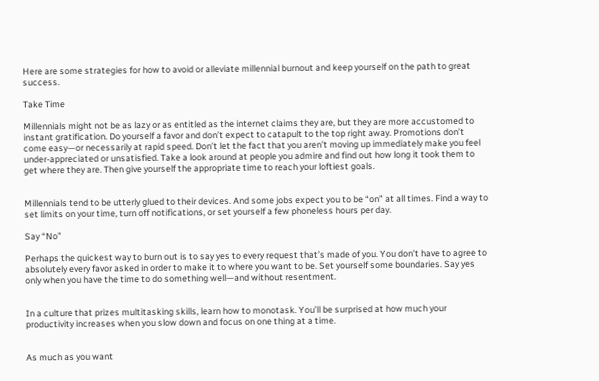Here are some strategies for how to avoid or alleviate millennial burnout and keep yourself on the path to great success.

Take Time

Millennials might not be as lazy or as entitled as the internet claims they are, but they are more accustomed to instant gratification. Do yourself a favor and don’t expect to catapult to the top right away. Promotions don’t come easy—or necessarily at rapid speed. Don’t let the fact that you aren’t moving up immediately make you feel under-appreciated or unsatisfied. Take a look around at people you admire and find out how long it took them to get where they are. Then give yourself the appropriate time to reach your loftiest goals.


Millennials tend to be utterly glued to their devices. And some jobs expect you to be “on” at all times. Find a way to set limits on your time, turn off notifications, or set yourself a few phoneless hours per day.

Say “No”

Perhaps the quickest way to burn out is to say yes to every request that’s made of you. You don’t have to agree to absolutely every favor asked in order to make it to where you want to be. Set yourself some boundaries. Say yes only when you have the time to do something well—and without resentment.


In a culture that prizes multitasking skills, learn how to monotask. You’ll be surprised at how much your productivity increases when you slow down and focus on one thing at a time.


As much as you want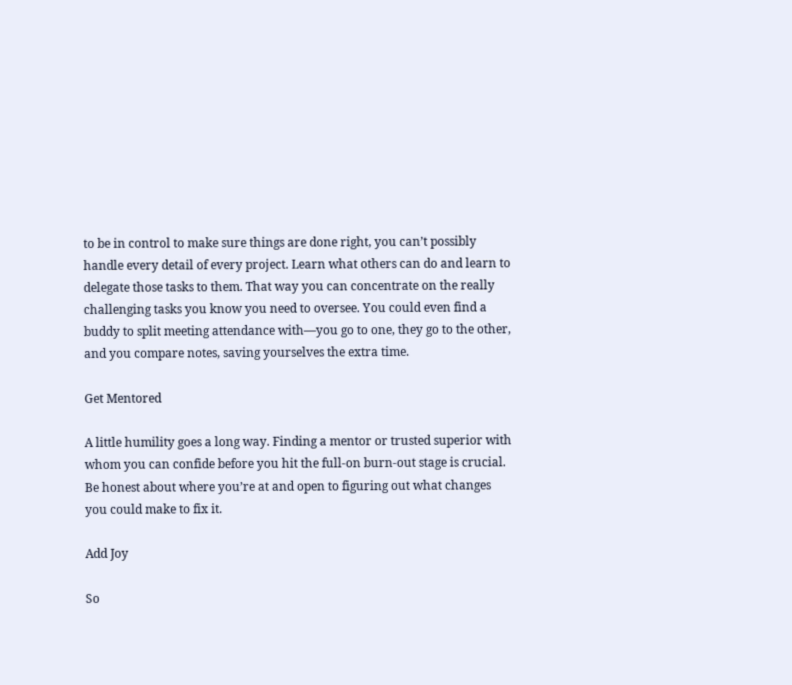to be in control to make sure things are done right, you can’t possibly handle every detail of every project. Learn what others can do and learn to delegate those tasks to them. That way you can concentrate on the really challenging tasks you know you need to oversee. You could even find a buddy to split meeting attendance with—you go to one, they go to the other, and you compare notes, saving yourselves the extra time.

Get Mentored

A little humility goes a long way. Finding a mentor or trusted superior with whom you can confide before you hit the full-on burn-out stage is crucial. Be honest about where you’re at and open to figuring out what changes you could make to fix it.

Add Joy

So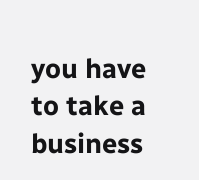you have to take a business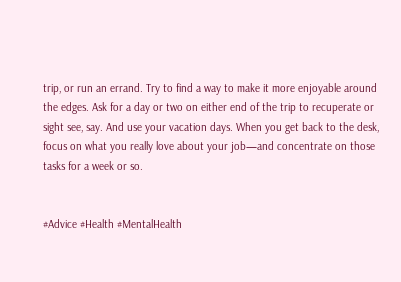trip, or run an errand. Try to find a way to make it more enjoyable around the edges. Ask for a day or two on either end of the trip to recuperate or sight see, say. And use your vacation days. When you get back to the desk, focus on what you really love about your job—and concentrate on those tasks for a week or so.


#Advice #Health #MentalHealth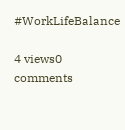#WorkLifeBalance

4 views0 comments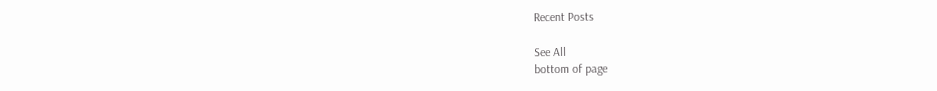Recent Posts

See All
bottom of page